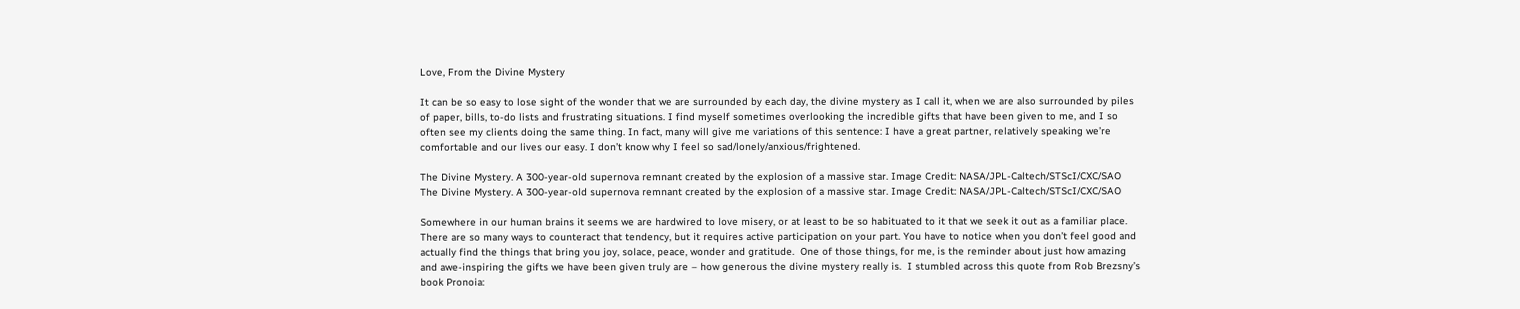Love, From the Divine Mystery

It can be so easy to lose sight of the wonder that we are surrounded by each day, the divine mystery as I call it, when we are also surrounded by piles of paper, bills, to-do lists and frustrating situations. I find myself sometimes overlooking the incredible gifts that have been given to me, and I so often see my clients doing the same thing. In fact, many will give me variations of this sentence: I have a great partner, relatively speaking we’re comfortable and our lives our easy. I don’t know why I feel so sad/lonely/anxious/frightened.

The Divine Mystery. A 300-year-old supernova remnant created by the explosion of a massive star. Image Credit: NASA/JPL-Caltech/STScI/CXC/SAO
The Divine Mystery. A 300-year-old supernova remnant created by the explosion of a massive star. Image Credit: NASA/JPL-Caltech/STScI/CXC/SAO

Somewhere in our human brains it seems we are hardwired to love misery, or at least to be so habituated to it that we seek it out as a familiar place.  There are so many ways to counteract that tendency, but it requires active participation on your part. You have to notice when you don’t feel good and actually find the things that bring you joy, solace, peace, wonder and gratitude.  One of those things, for me, is the reminder about just how amazing and awe-inspiring the gifts we have been given truly are – how generous the divine mystery really is.  I stumbled across this quote from Rob Brezsny’s book Pronoia: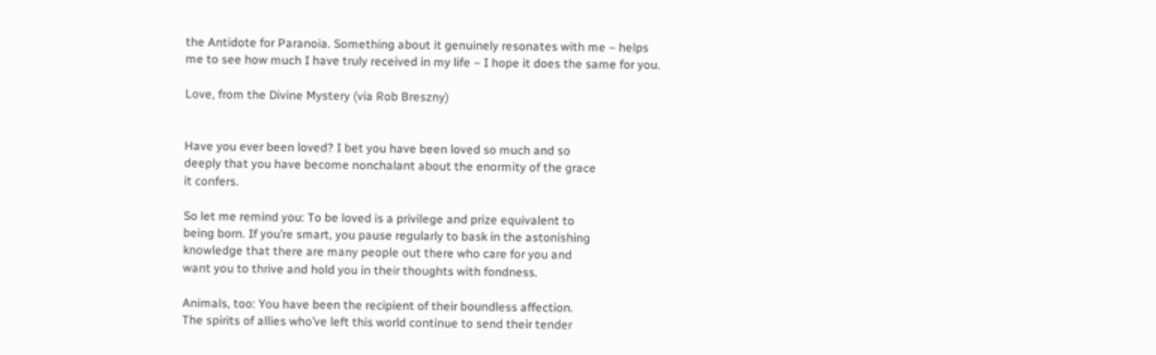the Antidote for Paranoia. Something about it genuinely resonates with me – helps me to see how much I have truly received in my life – I hope it does the same for you.

Love, from the Divine Mystery (via Rob Breszny)


Have you ever been loved? I bet you have been loved so much and so
deeply that you have become nonchalant about the enormity of the grace
it confers.

So let me remind you: To be loved is a privilege and prize equivalent to
being born. If you’re smart, you pause regularly to bask in the astonishing
knowledge that there are many people out there who care for you and
want you to thrive and hold you in their thoughts with fondness.

Animals, too: You have been the recipient of their boundless affection.
The spirits of allies who’ve left this world continue to send their tender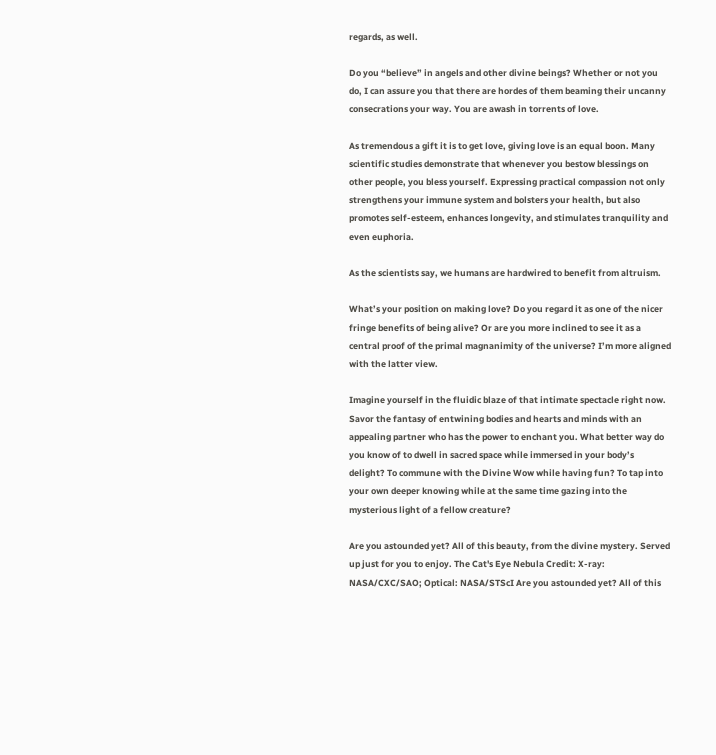regards, as well.

Do you “believe” in angels and other divine beings? Whether or not you
do, I can assure you that there are hordes of them beaming their uncanny
consecrations your way. You are awash in torrents of love.

As tremendous a gift it is to get love, giving love is an equal boon. Many
scientific studies demonstrate that whenever you bestow blessings on
other people, you bless yourself. Expressing practical compassion not only
strengthens your immune system and bolsters your health, but also
promotes self-esteem, enhances longevity, and stimulates tranquility and
even euphoria.

As the scientists say, we humans are hardwired to benefit from altruism.

What’s your position on making love? Do you regard it as one of the nicer
fringe benefits of being alive? Or are you more inclined to see it as a
central proof of the primal magnanimity of the universe? I’m more aligned
with the latter view.

Imagine yourself in the fluidic blaze of that intimate spectacle right now.
Savor the fantasy of entwining bodies and hearts and minds with an
appealing partner who has the power to enchant you. What better way do
you know of to dwell in sacred space while immersed in your body’s
delight? To commune with the Divine Wow while having fun? To tap into
your own deeper knowing while at the same time gazing into the
mysterious light of a fellow creature?

Are you astounded yet? All of this beauty, from the divine mystery. Served up just for you to enjoy. The Cat's Eye Nebula Credit: X-ray: NASA/CXC/SAO; Optical: NASA/STScI Are you astounded yet? All of this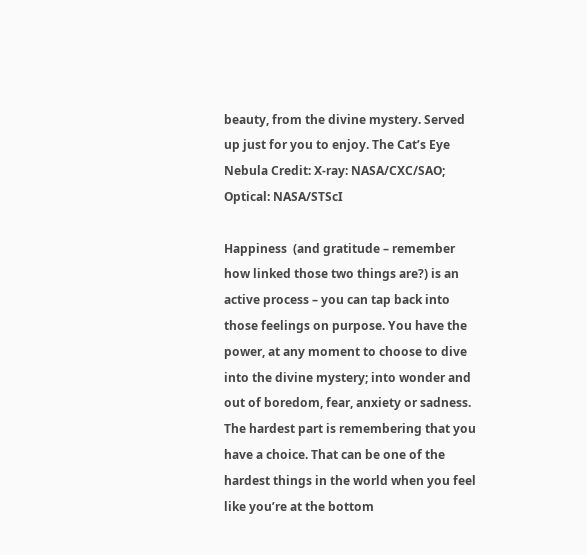beauty, from the divine mystery. Served up just for you to enjoy. The Cat’s Eye Nebula Credit: X-ray: NASA/CXC/SAO; Optical: NASA/STScI

Happiness  (and gratitude – remember how linked those two things are?) is an active process – you can tap back into those feelings on purpose. You have the power, at any moment to choose to dive into the divine mystery; into wonder and out of boredom, fear, anxiety or sadness. The hardest part is remembering that you have a choice. That can be one of the hardest things in the world when you feel like you’re at the bottom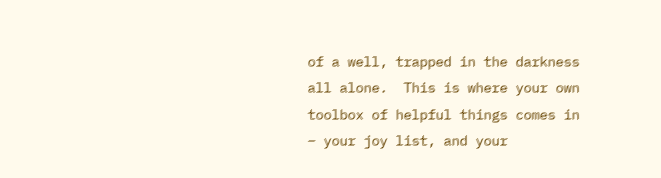of a well, trapped in the darkness all alone.  This is where your own toolbox of helpful things comes in – your joy list, and your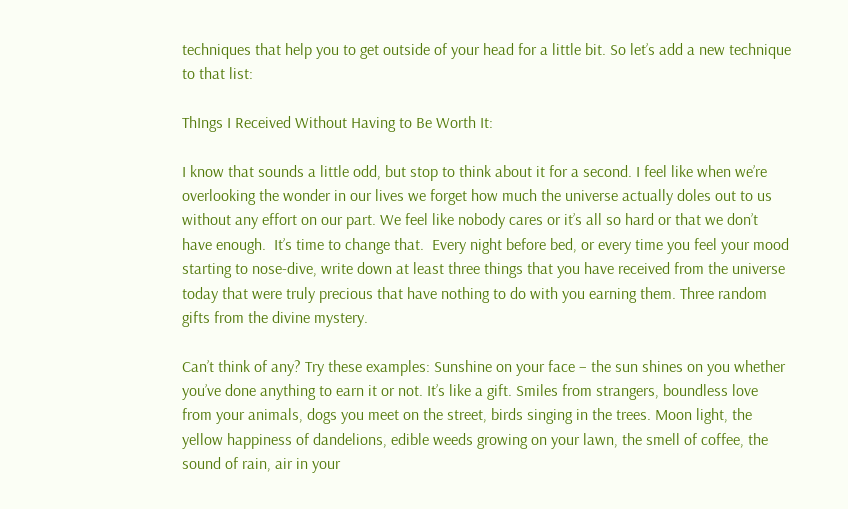techniques that help you to get outside of your head for a little bit. So let’s add a new technique to that list:

ThIngs I Received Without Having to Be Worth It:

I know that sounds a little odd, but stop to think about it for a second. I feel like when we’re overlooking the wonder in our lives we forget how much the universe actually doles out to us without any effort on our part. We feel like nobody cares or it’s all so hard or that we don’t have enough.  It’s time to change that.  Every night before bed, or every time you feel your mood starting to nose-dive, write down at least three things that you have received from the universe today that were truly precious that have nothing to do with you earning them. Three random gifts from the divine mystery.

Can’t think of any? Try these examples: Sunshine on your face – the sun shines on you whether you’ve done anything to earn it or not. It’s like a gift. Smiles from strangers, boundless love from your animals, dogs you meet on the street, birds singing in the trees. Moon light, the yellow happiness of dandelions, edible weeds growing on your lawn, the smell of coffee, the sound of rain, air in your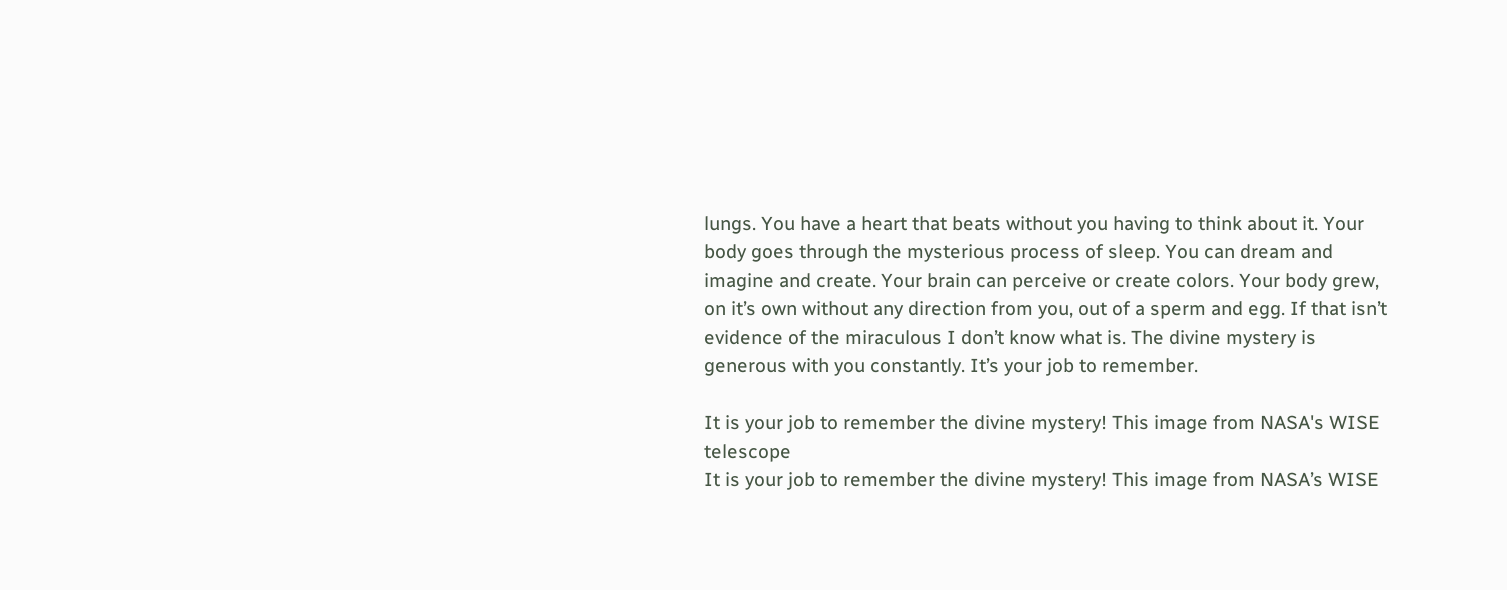lungs. You have a heart that beats without you having to think about it. Your body goes through the mysterious process of sleep. You can dream and imagine and create. Your brain can perceive or create colors. Your body grew, on it’s own without any direction from you, out of a sperm and egg. If that isn’t evidence of the miraculous I don’t know what is. The divine mystery is generous with you constantly. It’s your job to remember.

It is your job to remember the divine mystery! This image from NASA's WISE telescope
It is your job to remember the divine mystery! This image from NASA’s WISE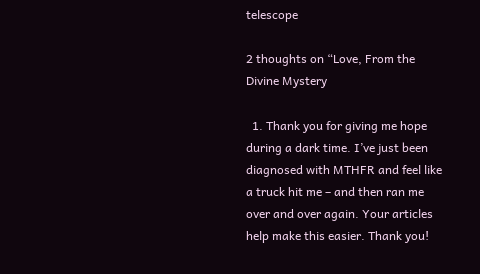telescope

2 thoughts on “Love, From the Divine Mystery

  1. Thank you for giving me hope during a dark time. I’ve just been diagnosed with MTHFR and feel like a truck hit me – and then ran me over and over again. Your articles help make this easier. Thank you!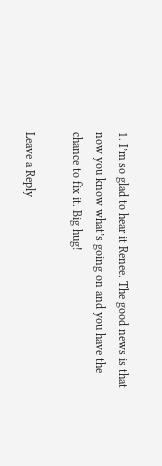1. I’m so glad to hear it Renee. The good news is that now you know what’s going on and you have the chance to fix it. Big hug!

Leave a Reply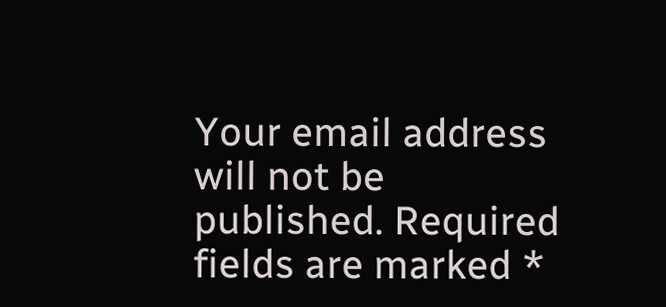Your email address will not be published. Required fields are marked *